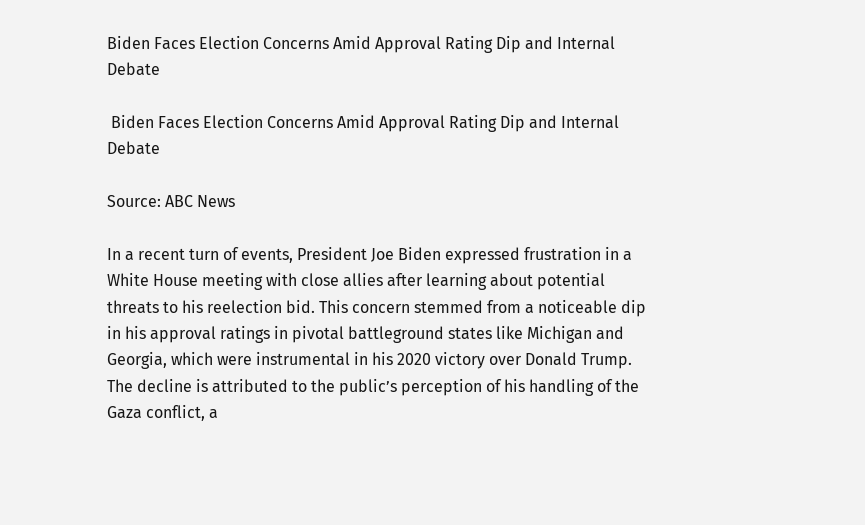Biden Faces Election Concerns Amid Approval Rating Dip and Internal Debate

 Biden Faces Election Concerns Amid Approval Rating Dip and Internal Debate

Source: ABC News

In a recent turn of events, President Joe Biden expressed frustration in a White House meeting with close allies after learning about potential threats to his reelection bid. This concern stemmed from a noticeable dip in his approval ratings in pivotal battleground states like Michigan and Georgia, which were instrumental in his 2020 victory over Donald Trump. The decline is attributed to the public’s perception of his handling of the Gaza conflict, a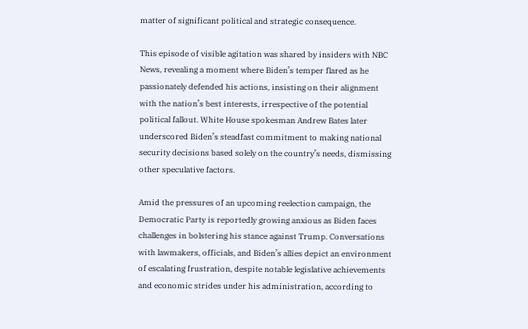matter of significant political and strategic consequence.

This episode of visible agitation was shared by insiders with NBC News, revealing a moment where Biden’s temper flared as he passionately defended his actions, insisting on their alignment with the nation’s best interests, irrespective of the potential political fallout. White House spokesman Andrew Bates later underscored Biden’s steadfast commitment to making national security decisions based solely on the country’s needs, dismissing other speculative factors.

Amid the pressures of an upcoming reelection campaign, the Democratic Party is reportedly growing anxious as Biden faces challenges in bolstering his stance against Trump. Conversations with lawmakers, officials, and Biden’s allies depict an environment of escalating frustration, despite notable legislative achievements and economic strides under his administration, according to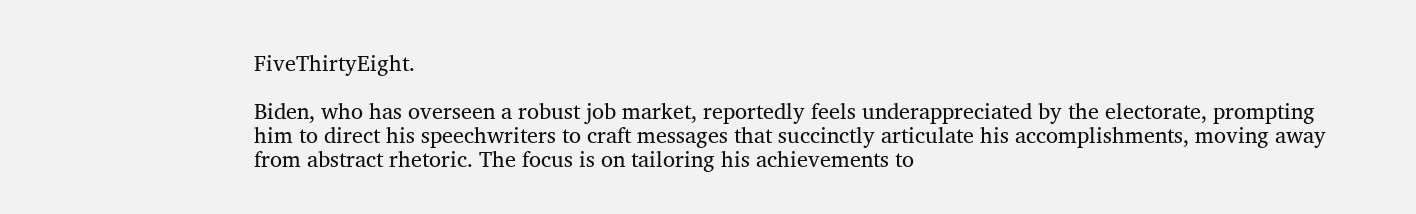FiveThirtyEight.

Biden, who has overseen a robust job market, reportedly feels underappreciated by the electorate, prompting him to direct his speechwriters to craft messages that succinctly articulate his accomplishments, moving away from abstract rhetoric. The focus is on tailoring his achievements to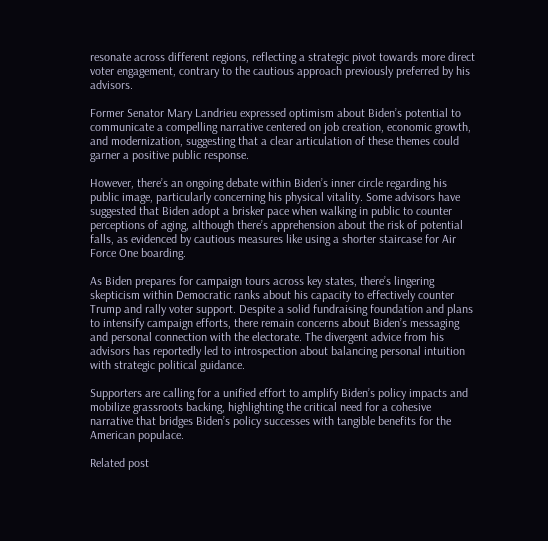resonate across different regions, reflecting a strategic pivot towards more direct voter engagement, contrary to the cautious approach previously preferred by his advisors.

Former Senator Mary Landrieu expressed optimism about Biden’s potential to communicate a compelling narrative centered on job creation, economic growth, and modernization, suggesting that a clear articulation of these themes could garner a positive public response.

However, there’s an ongoing debate within Biden’s inner circle regarding his public image, particularly concerning his physical vitality. Some advisors have suggested that Biden adopt a brisker pace when walking in public to counter perceptions of aging, although there’s apprehension about the risk of potential falls, as evidenced by cautious measures like using a shorter staircase for Air Force One boarding.

As Biden prepares for campaign tours across key states, there’s lingering skepticism within Democratic ranks about his capacity to effectively counter Trump and rally voter support. Despite a solid fundraising foundation and plans to intensify campaign efforts, there remain concerns about Biden’s messaging and personal connection with the electorate. The divergent advice from his advisors has reportedly led to introspection about balancing personal intuition with strategic political guidance.

Supporters are calling for a unified effort to amplify Biden’s policy impacts and mobilize grassroots backing, highlighting the critical need for a cohesive narrative that bridges Biden’s policy successes with tangible benefits for the American populace.

Related post